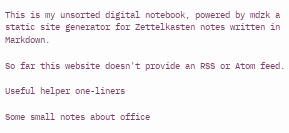This is my unsorted digital notebook, powered by mdzk a static site generator for Zettelkasten notes written in Markdown.

So far this website doesn't provide an RSS or Atom feed.

Useful helper one-liners

Some small notes about office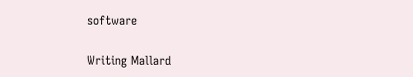software

Writing Mallard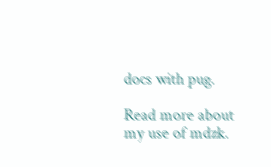docs with pug.

Read more about my use of mdzk.